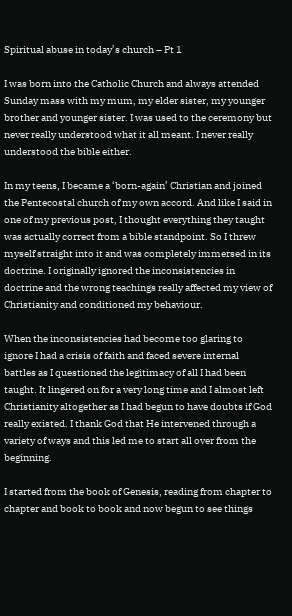Spiritual abuse in today’s church – Pt 1

I was born into the Catholic Church and always attended Sunday mass with my mum, my elder sister, my younger brother and younger sister. I was used to the ceremony but never really understood what it all meant. I never really understood the bible either.

In my teens, I became a ‘born-again’ Christian and joined the Pentecostal church of my own accord. And like I said in one of my previous post, I thought everything they taught was actually correct from a bible standpoint. So I threw myself straight into it and was completely immersed in its doctrine. I originally ignored the inconsistencies in doctrine and the wrong teachings really affected my view of Christianity and conditioned my behaviour.

When the inconsistencies had become too glaring to ignore I had a crisis of faith and faced severe internal battles as I questioned the legitimacy of all I had been taught. It lingered on for a very long time and I almost left Christianity altogether as I had begun to have doubts if God really existed. I thank God that He intervened through a variety of ways and this led me to start all over from the beginning.

I started from the book of Genesis, reading from chapter to chapter and book to book and now begun to see things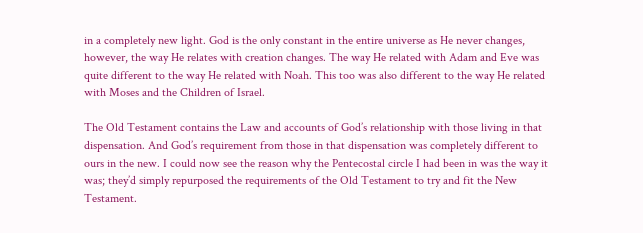in a completely new light. God is the only constant in the entire universe as He never changes, however, the way He relates with creation changes. The way He related with Adam and Eve was quite different to the way He related with Noah. This too was also different to the way He related with Moses and the Children of Israel.

The Old Testament contains the Law and accounts of God’s relationship with those living in that dispensation. And God’s requirement from those in that dispensation was completely different to ours in the new. I could now see the reason why the Pentecostal circle I had been in was the way it was; they’d simply repurposed the requirements of the Old Testament to try and fit the New Testament.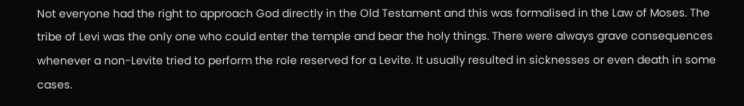Not everyone had the right to approach God directly in the Old Testament and this was formalised in the Law of Moses. The tribe of Levi was the only one who could enter the temple and bear the holy things. There were always grave consequences whenever a non-Levite tried to perform the role reserved for a Levite. It usually resulted in sicknesses or even death in some cases.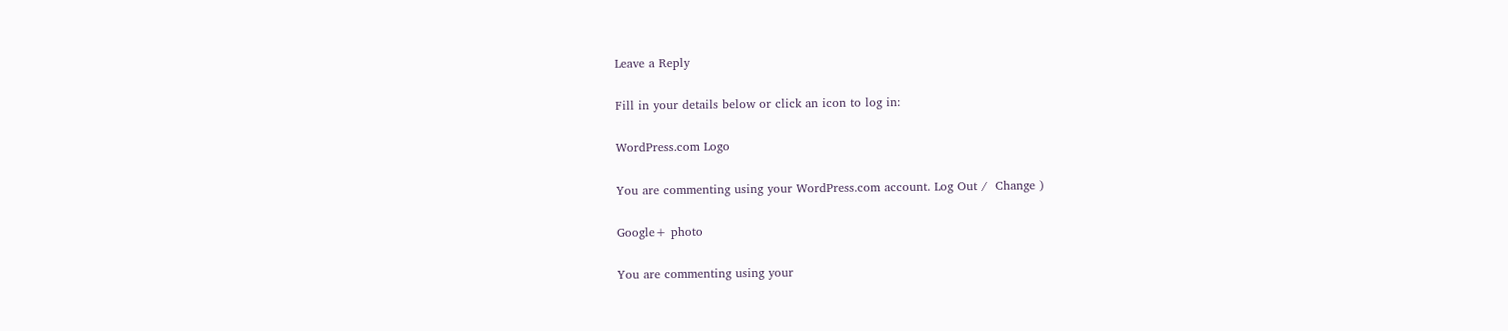Leave a Reply

Fill in your details below or click an icon to log in:

WordPress.com Logo

You are commenting using your WordPress.com account. Log Out /  Change )

Google+ photo

You are commenting using your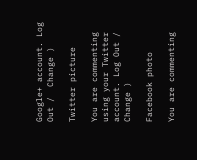Google+ account. Log Out /  Change )

Twitter picture

You are commenting using your Twitter account. Log Out /  Change )

Facebook photo

You are commenting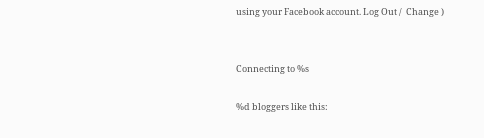using your Facebook account. Log Out /  Change )


Connecting to %s

%d bloggers like this: